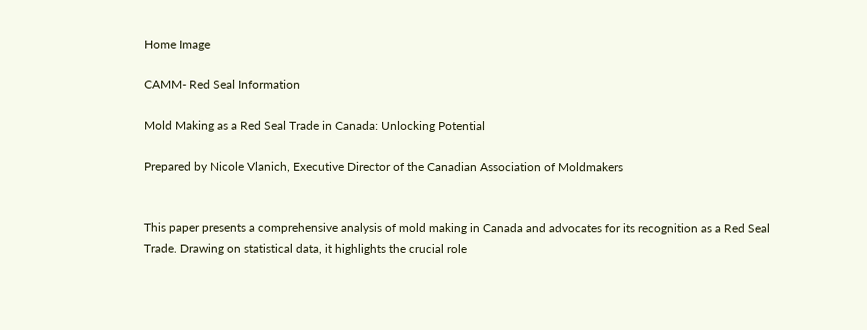Home Image

CAMM- Red Seal Information

Mold Making as a Red Seal Trade in Canada: Unlocking Potential

Prepared by Nicole Vlanich, Executive Director of the Canadian Association of Moldmakers


This paper presents a comprehensive analysis of mold making in Canada and advocates for its recognition as a Red Seal Trade. Drawing on statistical data, it highlights the crucial role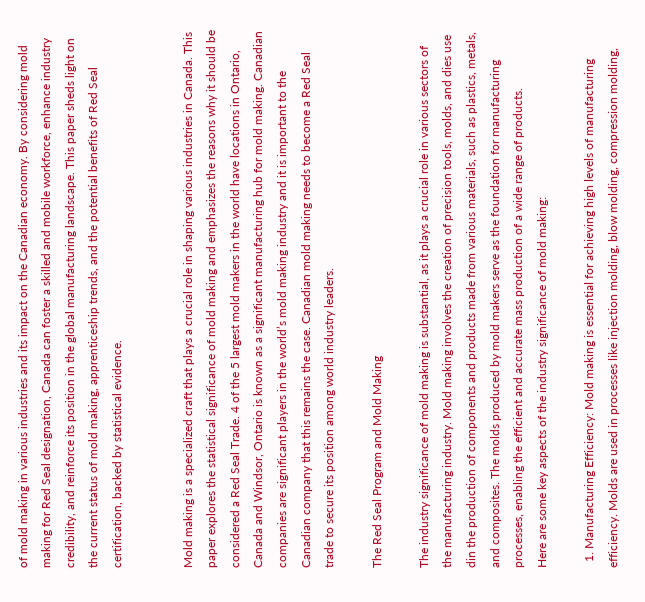of mold making in various industries and its impact on the Canadian economy. By considering mold making for Red Seal designation, Canada can foster a skilled and mobile workforce, enhance industry credibility, and reinforce its position in the global manufacturing landscape. This paper sheds light on the current status of mold making, apprenticeship trends, and the potential benefits of Red Seal certification, backed by statistical evidence.


Mold making is a specialized craft that plays a crucial role in shaping various industries in Canada. This paper explores the statistical significance of mold making and emphasizes the reasons why it should be considered a Red Seal Trade. 4 of the 5 largest mold makers in the world have locations in Ontario, Canada and Windsor, Ontario is known as a significant manufacturing hub for mold making. Canadian companies are significant players in the world’s mold making industry and it is important to the Canadian company that this remains the case. Canadian mold making needs to become a Red Seal trade to secure its position among world industry leaders.

The Red Seal Program and Mold Making

The industry significance of mold making is substantial, as it plays a crucial role in various sectors of the manufacturing industry. Mold making involves the creation of precision tools, molds, and dies use din the production of components and products made from various materials, such as plastics, metals, and composites. The molds produced by mold makers serve as the foundation for manufacturing processes, enabling the efficient and accurate mass production of a wide range of products.
Here are some key aspects of the industry significance of mold making:

  1. Manufacturing Efficiency: Mold making is essential for achieving high levels of manufacturing efficiency. Molds are used in processes like injection molding, blow molding, compression molding,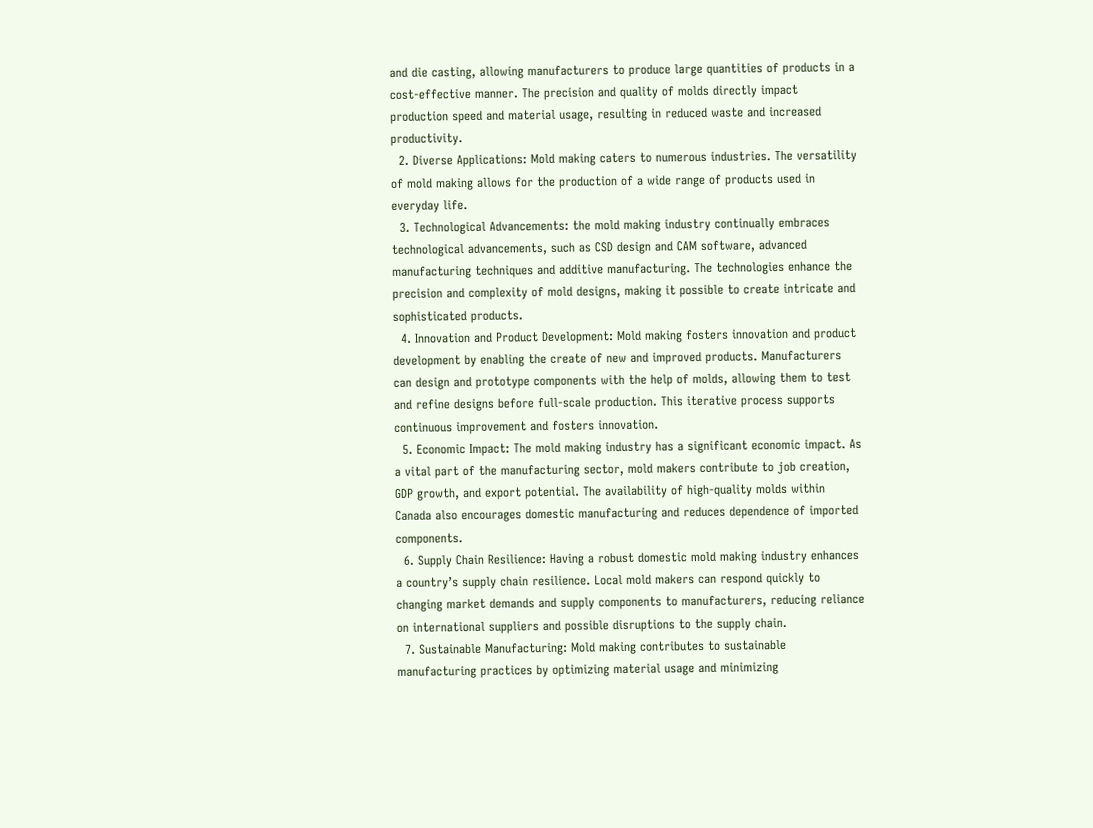and die casting, allowing manufacturers to produce large quantities of products in a cost-effective manner. The precision and quality of molds directly impact production speed and material usage, resulting in reduced waste and increased productivity.
  2. Diverse Applications: Mold making caters to numerous industries. The versatility of mold making allows for the production of a wide range of products used in everyday life.
  3. Technological Advancements: the mold making industry continually embraces technological advancements, such as CSD design and CAM software, advanced manufacturing techniques and additive manufacturing. The technologies enhance the precision and complexity of mold designs, making it possible to create intricate and sophisticated products.
  4. Innovation and Product Development: Mold making fosters innovation and product development by enabling the create of new and improved products. Manufacturers can design and prototype components with the help of molds, allowing them to test and refine designs before full-scale production. This iterative process supports continuous improvement and fosters innovation.
  5. Economic Impact: The mold making industry has a significant economic impact. As a vital part of the manufacturing sector, mold makers contribute to job creation, GDP growth, and export potential. The availability of high-quality molds within Canada also encourages domestic manufacturing and reduces dependence of imported components.
  6. Supply Chain Resilience: Having a robust domestic mold making industry enhances a country’s supply chain resilience. Local mold makers can respond quickly to changing market demands and supply components to manufacturers, reducing reliance on international suppliers and possible disruptions to the supply chain.
  7. Sustainable Manufacturing: Mold making contributes to sustainable manufacturing practices by optimizing material usage and minimizing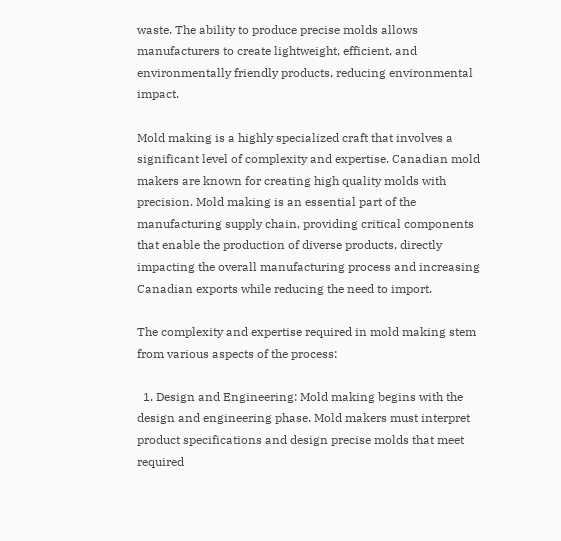waste. The ability to produce precise molds allows manufacturers to create lightweight, efficient, and environmentally friendly products, reducing environmental impact.

Mold making is a highly specialized craft that involves a significant level of complexity and expertise. Canadian mold makers are known for creating high quality molds with precision. Mold making is an essential part of the manufacturing supply chain, providing critical components that enable the production of diverse products, directly impacting the overall manufacturing process and increasing Canadian exports while reducing the need to import.

The complexity and expertise required in mold making stem from various aspects of the process:

  1. Design and Engineering: Mold making begins with the design and engineering phase. Mold makers must interpret product specifications and design precise molds that meet required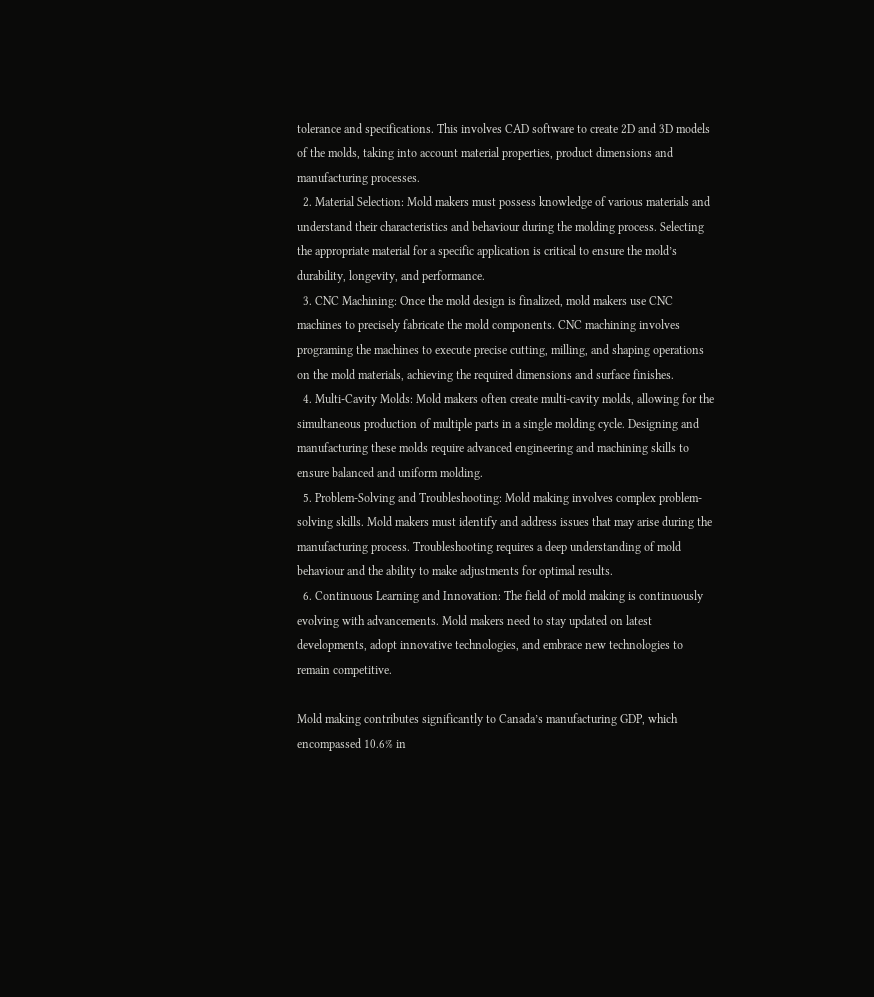tolerance and specifications. This involves CAD software to create 2D and 3D models of the molds, taking into account material properties, product dimensions and manufacturing processes.
  2. Material Selection: Mold makers must possess knowledge of various materials and understand their characteristics and behaviour during the molding process. Selecting the appropriate material for a specific application is critical to ensure the mold’s durability, longevity, and performance.
  3. CNC Machining: Once the mold design is finalized, mold makers use CNC machines to precisely fabricate the mold components. CNC machining involves programing the machines to execute precise cutting, milling, and shaping operations on the mold materials, achieving the required dimensions and surface finishes.
  4. Multi-Cavity Molds: Mold makers often create multi-cavity molds, allowing for the simultaneous production of multiple parts in a single molding cycle. Designing and manufacturing these molds require advanced engineering and machining skills to ensure balanced and uniform molding.
  5. Problem-Solving and Troubleshooting: Mold making involves complex problem-solving skills. Mold makers must identify and address issues that may arise during the manufacturing process. Troubleshooting requires a deep understanding of mold behaviour and the ability to make adjustments for optimal results.
  6. Continuous Learning and Innovation: The field of mold making is continuously evolving with advancements. Mold makers need to stay updated on latest developments, adopt innovative technologies, and embrace new technologies to remain competitive.

Mold making contributes significantly to Canada’s manufacturing GDP, which encompassed 10.6% in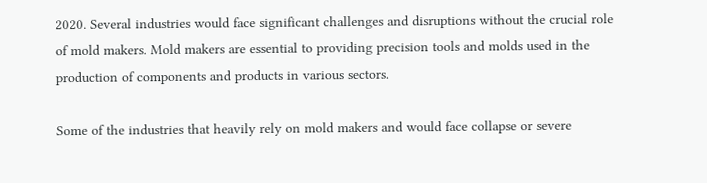2020. Several industries would face significant challenges and disruptions without the crucial role of mold makers. Mold makers are essential to providing precision tools and molds used in the production of components and products in various sectors.

Some of the industries that heavily rely on mold makers and would face collapse or severe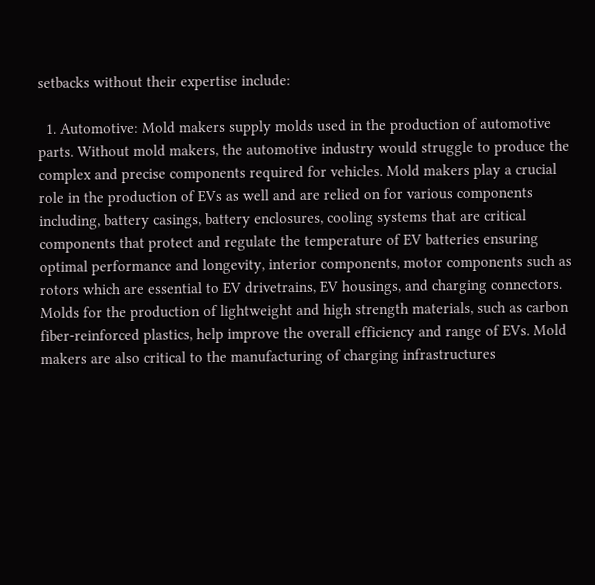setbacks without their expertise include:

  1. Automotive: Mold makers supply molds used in the production of automotive parts. Without mold makers, the automotive industry would struggle to produce the complex and precise components required for vehicles. Mold makers play a crucial role in the production of EVs as well and are relied on for various components including, battery casings, battery enclosures, cooling systems that are critical components that protect and regulate the temperature of EV batteries ensuring optimal performance and longevity, interior components, motor components such as rotors which are essential to EV drivetrains, EV housings, and charging connectors. Molds for the production of lightweight and high strength materials, such as carbon fiber-reinforced plastics, help improve the overall efficiency and range of EVs. Mold makers are also critical to the manufacturing of charging infrastructures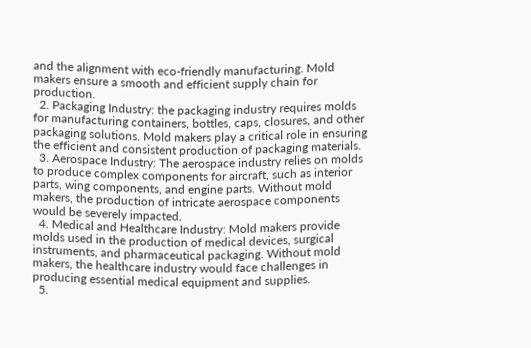and the alignment with eco-friendly manufacturing. Mold makers ensure a smooth and efficient supply chain for production.
  2. Packaging Industry: the packaging industry requires molds for manufacturing containers, bottles, caps, closures, and other packaging solutions. Mold makers play a critical role in ensuring the efficient and consistent production of packaging materials.
  3. Aerospace Industry: The aerospace industry relies on molds to produce complex components for aircraft, such as interior parts, wing components, and engine parts. Without mold makers, the production of intricate aerospace components would be severely impacted.
  4. Medical and Healthcare Industry: Mold makers provide molds used in the production of medical devices, surgical instruments, and pharmaceutical packaging. Without mold makers, the healthcare industry would face challenges in producing essential medical equipment and supplies.
  5.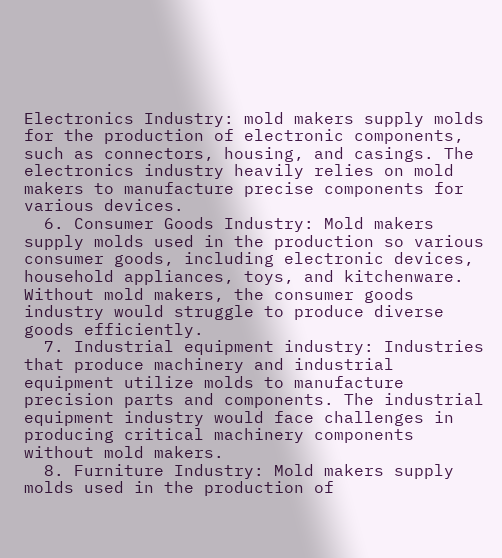Electronics Industry: mold makers supply molds for the production of electronic components, such as connectors, housing, and casings. The electronics industry heavily relies on mold makers to manufacture precise components for various devices.
  6. Consumer Goods Industry: Mold makers supply molds used in the production so various consumer goods, including electronic devices, household appliances, toys, and kitchenware. Without mold makers, the consumer goods industry would struggle to produce diverse goods efficiently.
  7. Industrial equipment industry: Industries that produce machinery and industrial equipment utilize molds to manufacture precision parts and components. The industrial equipment industry would face challenges in producing critical machinery components without mold makers.
  8. Furniture Industry: Mold makers supply molds used in the production of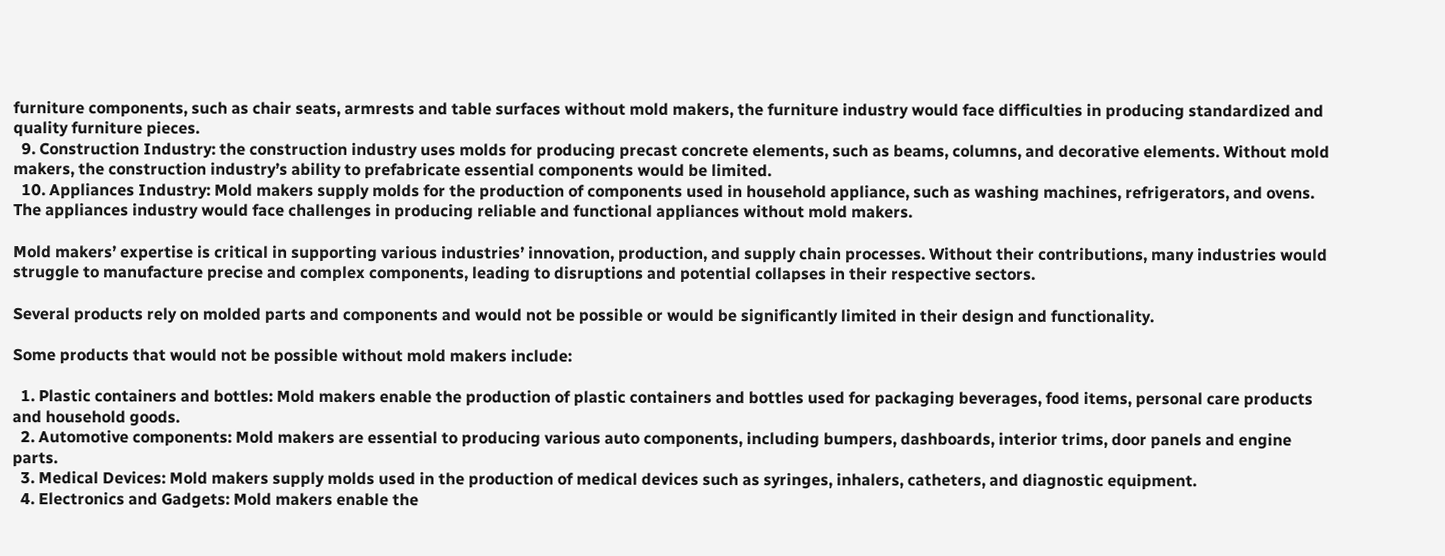furniture components, such as chair seats, armrests and table surfaces without mold makers, the furniture industry would face difficulties in producing standardized and quality furniture pieces.
  9. Construction Industry: the construction industry uses molds for producing precast concrete elements, such as beams, columns, and decorative elements. Without mold makers, the construction industry’s ability to prefabricate essential components would be limited.
  10. Appliances Industry: Mold makers supply molds for the production of components used in household appliance, such as washing machines, refrigerators, and ovens. The appliances industry would face challenges in producing reliable and functional appliances without mold makers.

Mold makers’ expertise is critical in supporting various industries’ innovation, production, and supply chain processes. Without their contributions, many industries would struggle to manufacture precise and complex components, leading to disruptions and potential collapses in their respective sectors.

Several products rely on molded parts and components and would not be possible or would be significantly limited in their design and functionality.

Some products that would not be possible without mold makers include:

  1. Plastic containers and bottles: Mold makers enable the production of plastic containers and bottles used for packaging beverages, food items, personal care products and household goods.
  2. Automotive components: Mold makers are essential to producing various auto components, including bumpers, dashboards, interior trims, door panels and engine parts.
  3. Medical Devices: Mold makers supply molds used in the production of medical devices such as syringes, inhalers, catheters, and diagnostic equipment.
  4. Electronics and Gadgets: Mold makers enable the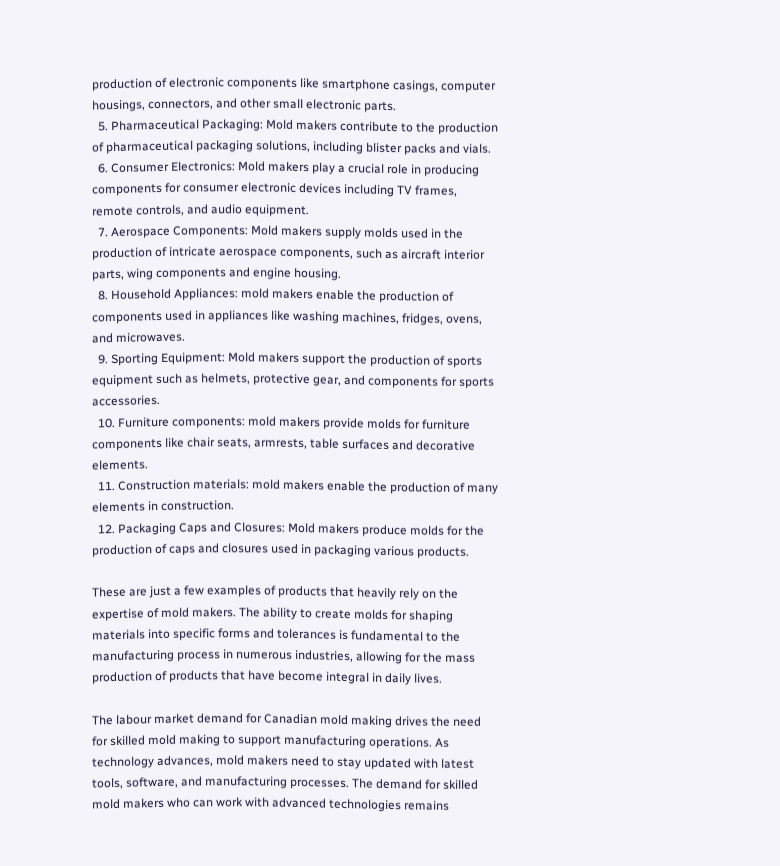production of electronic components like smartphone casings, computer housings, connectors, and other small electronic parts.
  5. Pharmaceutical Packaging: Mold makers contribute to the production of pharmaceutical packaging solutions, including blister packs and vials.
  6. Consumer Electronics: Mold makers play a crucial role in producing components for consumer electronic devices including TV frames, remote controls, and audio equipment.
  7. Aerospace Components: Mold makers supply molds used in the production of intricate aerospace components, such as aircraft interior parts, wing components and engine housing.
  8. Household Appliances: mold makers enable the production of components used in appliances like washing machines, fridges, ovens, and microwaves.
  9. Sporting Equipment: Mold makers support the production of sports equipment such as helmets, protective gear, and components for sports accessories.
  10. Furniture components: mold makers provide molds for furniture components like chair seats, armrests, table surfaces and decorative elements.
  11. Construction materials: mold makers enable the production of many elements in construction.
  12. Packaging Caps and Closures: Mold makers produce molds for the production of caps and closures used in packaging various products.

These are just a few examples of products that heavily rely on the expertise of mold makers. The ability to create molds for shaping materials into specific forms and tolerances is fundamental to the manufacturing process in numerous industries, allowing for the mass production of products that have become integral in daily lives.

The labour market demand for Canadian mold making drives the need for skilled mold making to support manufacturing operations. As technology advances, mold makers need to stay updated with latest tools, software, and manufacturing processes. The demand for skilled mold makers who can work with advanced technologies remains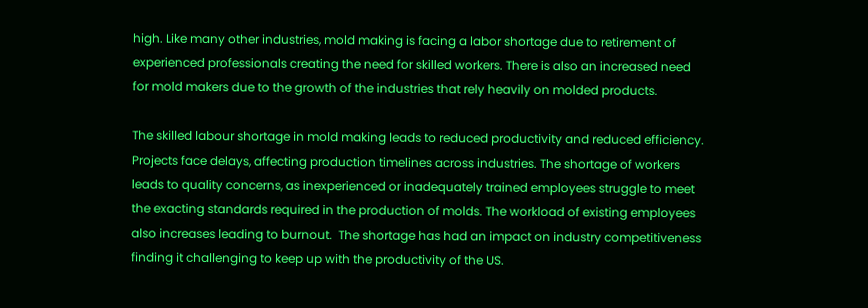high. Like many other industries, mold making is facing a labor shortage due to retirement of experienced professionals creating the need for skilled workers. There is also an increased need for mold makers due to the growth of the industries that rely heavily on molded products.

The skilled labour shortage in mold making leads to reduced productivity and reduced efficiency. Projects face delays, affecting production timelines across industries. The shortage of workers leads to quality concerns, as inexperienced or inadequately trained employees struggle to meet the exacting standards required in the production of molds. The workload of existing employees also increases leading to burnout.  The shortage has had an impact on industry competitiveness finding it challenging to keep up with the productivity of the US.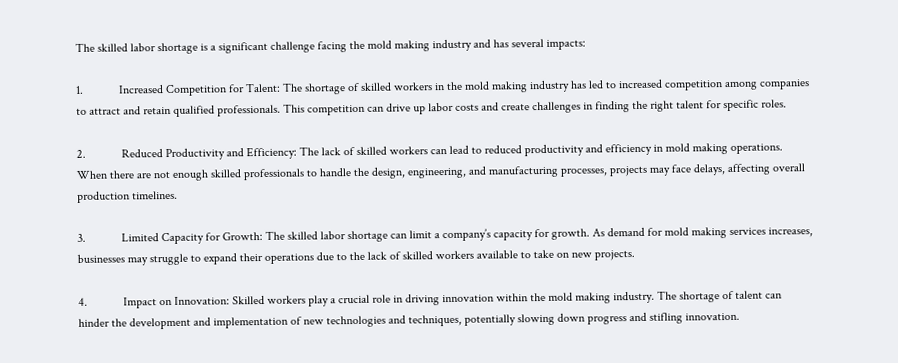The skilled labor shortage is a significant challenge facing the mold making industry and has several impacts:

1.            Increased Competition for Talent: The shortage of skilled workers in the mold making industry has led to increased competition among companies to attract and retain qualified professionals. This competition can drive up labor costs and create challenges in finding the right talent for specific roles.

2.            Reduced Productivity and Efficiency: The lack of skilled workers can lead to reduced productivity and efficiency in mold making operations. When there are not enough skilled professionals to handle the design, engineering, and manufacturing processes, projects may face delays, affecting overall production timelines.

3.            Limited Capacity for Growth: The skilled labor shortage can limit a company’s capacity for growth. As demand for mold making services increases, businesses may struggle to expand their operations due to the lack of skilled workers available to take on new projects.

4.            Impact on Innovation: Skilled workers play a crucial role in driving innovation within the mold making industry. The shortage of talent can hinder the development and implementation of new technologies and techniques, potentially slowing down progress and stifling innovation.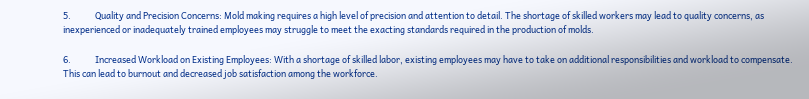5.            Quality and Precision Concerns: Mold making requires a high level of precision and attention to detail. The shortage of skilled workers may lead to quality concerns, as inexperienced or inadequately trained employees may struggle to meet the exacting standards required in the production of molds.

6.            Increased Workload on Existing Employees: With a shortage of skilled labor, existing employees may have to take on additional responsibilities and workload to compensate. This can lead to burnout and decreased job satisfaction among the workforce.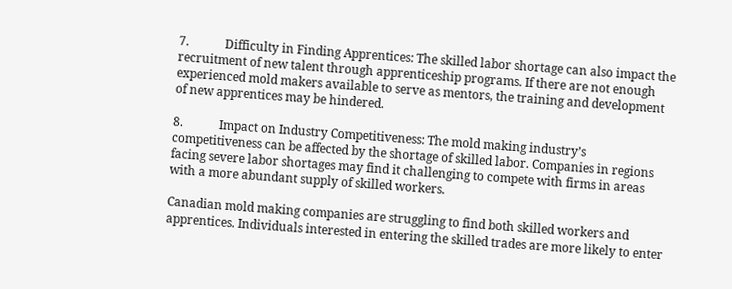7.            Difficulty in Finding Apprentices: The skilled labor shortage can also impact the recruitment of new talent through apprenticeship programs. If there are not enough experienced mold makers available to serve as mentors, the training and development of new apprentices may be hindered.

8.            Impact on Industry Competitiveness: The mold making industry’s competitiveness can be affected by the shortage of skilled labor. Companies in regions facing severe labor shortages may find it challenging to compete with firms in areas with a more abundant supply of skilled workers.

Canadian mold making companies are struggling to find both skilled workers and apprentices. Individuals interested in entering the skilled trades are more likely to enter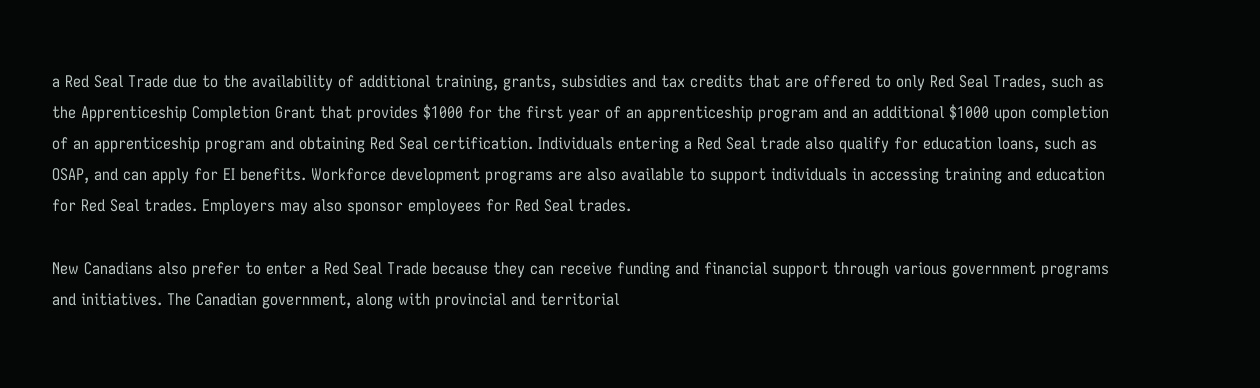a Red Seal Trade due to the availability of additional training, grants, subsidies and tax credits that are offered to only Red Seal Trades, such as the Apprenticeship Completion Grant that provides $1000 for the first year of an apprenticeship program and an additional $1000 upon completion of an apprenticeship program and obtaining Red Seal certification. Individuals entering a Red Seal trade also qualify for education loans, such as OSAP, and can apply for EI benefits. Workforce development programs are also available to support individuals in accessing training and education for Red Seal trades. Employers may also sponsor employees for Red Seal trades.

New Canadians also prefer to enter a Red Seal Trade because they can receive funding and financial support through various government programs and initiatives. The Canadian government, along with provincial and territorial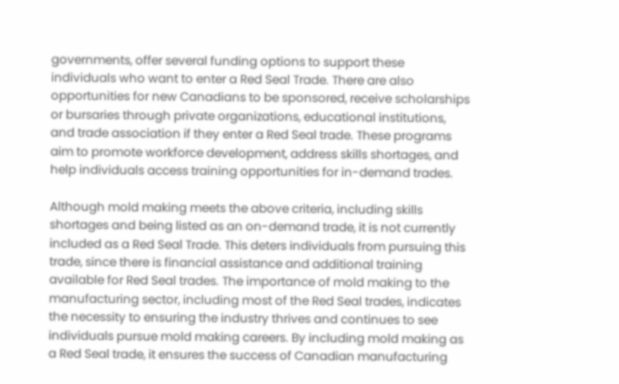governments, offer several funding options to support these individuals who want to enter a Red Seal Trade. There are also opportunities for new Canadians to be sponsored, receive scholarships or bursaries through private organizations, educational institutions, and trade association if they enter a Red Seal trade. These programs aim to promote workforce development, address skills shortages, and help individuals access training opportunities for in-demand trades.

Although mold making meets the above criteria, including skills shortages and being listed as an on-demand trade, it is not currently included as a Red Seal Trade. This deters individuals from pursuing this trade, since there is financial assistance and additional training available for Red Seal trades. The importance of mold making to the manufacturing sector, including most of the Red Seal trades, indicates the necessity to ensuring the industry thrives and continues to see individuals pursue mold making careers. By including mold making as a Red Seal trade, it ensures the success of Canadian manufacturing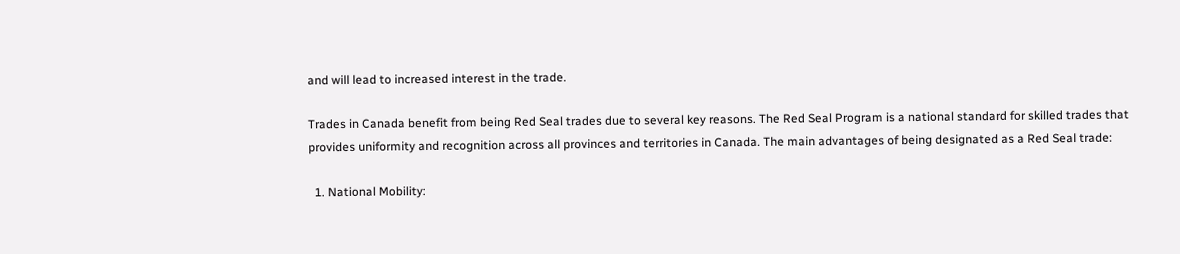and will lead to increased interest in the trade.

Trades in Canada benefit from being Red Seal trades due to several key reasons. The Red Seal Program is a national standard for skilled trades that provides uniformity and recognition across all provinces and territories in Canada. The main advantages of being designated as a Red Seal trade:

  1. National Mobility: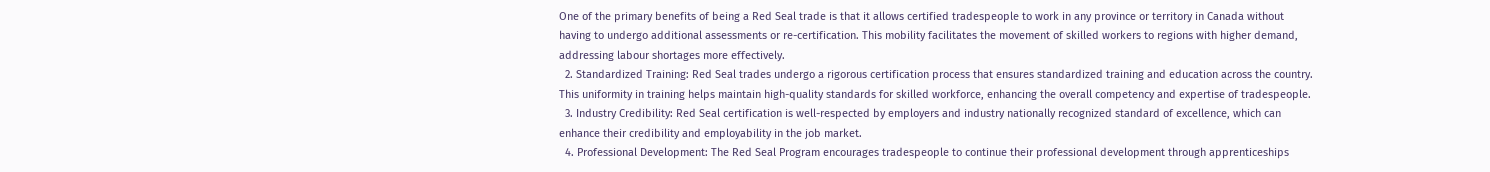One of the primary benefits of being a Red Seal trade is that it allows certified tradespeople to work in any province or territory in Canada without having to undergo additional assessments or re-certification. This mobility facilitates the movement of skilled workers to regions with higher demand, addressing labour shortages more effectively.
  2. Standardized Training: Red Seal trades undergo a rigorous certification process that ensures standardized training and education across the country. This uniformity in training helps maintain high-quality standards for skilled workforce, enhancing the overall competency and expertise of tradespeople.
  3. Industry Credibility: Red Seal certification is well-respected by employers and industry nationally recognized standard of excellence, which can enhance their credibility and employability in the job market.
  4. Professional Development: The Red Seal Program encourages tradespeople to continue their professional development through apprenticeships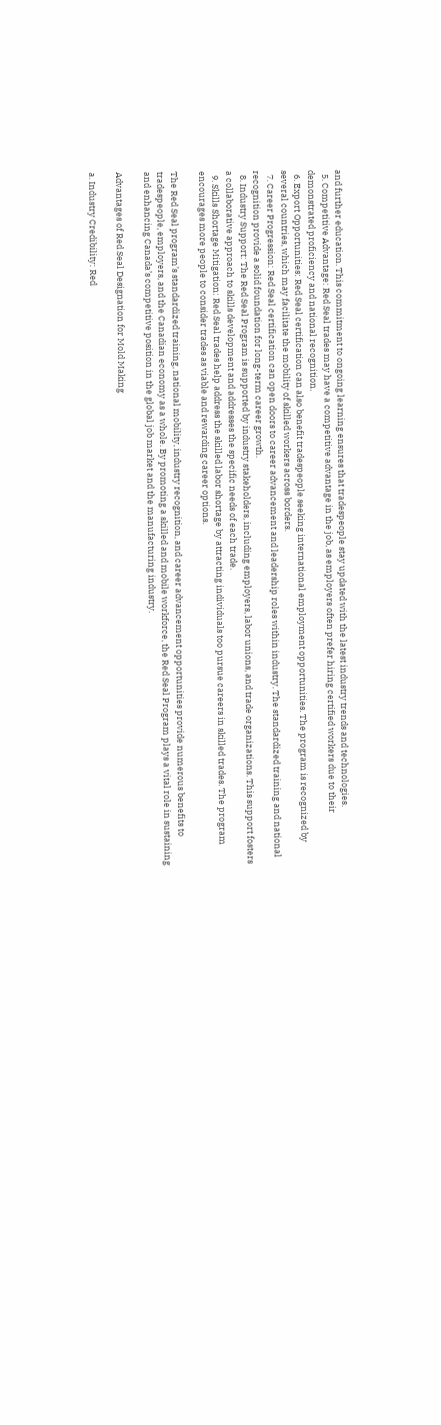and further education. This commitment to ongoing learning ensures that tradespeople stay updated with the latest industry trends and technologies.
  5. Competitive Advantage: Red Seal trades may have a competitive advantage in the job, as employers often prefer hiring certified workers due to their demonstrated proficiency and national recognition.
  6. Export Opportunities: Red Seal certification can also benefit tradespeople seeking international employment opportunities. The program is recognized by several countries, which may facilitate the mobility of skilled workers across borders.
  7. Career Progression: Red Seal certification can open doors to career advancement and leadership roles within industry. The standardized training and national recognition provide a solid foundation for long-term career growth.
  8. Industry Support: The Red Seal Program is supported by industry stakeholders, including employers, labor unions, and trade organizations. This support fosters a collaborative approach to skills development and addresses the specific needs of each trade.
  9. Skills Shortage Mitigation: Red Seal trades help address the skilled labor shortage by attracting individuals too pursue careers in skilled trades. The program encourages more people to consider trades as viable and rewarding career options.

The Red Seal program’s standardized training, national mobility, industry recognition, and career advancement opportunities provide numerous benefits to tradespeople, employers, and the Canadian economy as a whole. By promoting a skilled and mobile workforce, the Red Seal Program plays a vital role in sustaining and enhancing Canada’s competitive position in the global job market and the manufacturing industry.

Advantages of Red Seal Designation for Mold Making

a. Industry Credibility: Red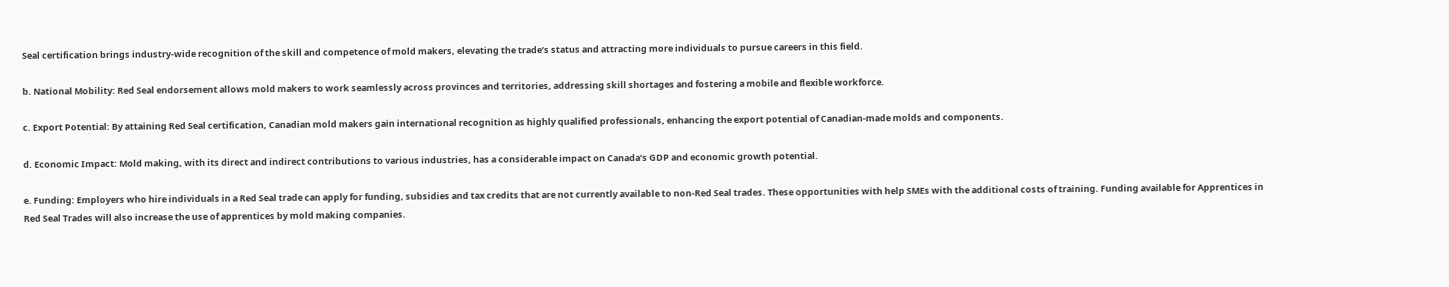Seal certification brings industry-wide recognition of the skill and competence of mold makers, elevating the trade’s status and attracting more individuals to pursue careers in this field.

b. National Mobility: Red Seal endorsement allows mold makers to work seamlessly across provinces and territories, addressing skill shortages and fostering a mobile and flexible workforce.

c. Export Potential: By attaining Red Seal certification, Canadian mold makers gain international recognition as highly qualified professionals, enhancing the export potential of Canadian-made molds and components.

d. Economic Impact: Mold making, with its direct and indirect contributions to various industries, has a considerable impact on Canada’s GDP and economic growth potential.

e. Funding: Employers who hire individuals in a Red Seal trade can apply for funding, subsidies and tax credits that are not currently available to non-Red Seal trades. These opportunities with help SMEs with the additional costs of training. Funding available for Apprentices in Red Seal Trades will also increase the use of apprentices by mold making companies.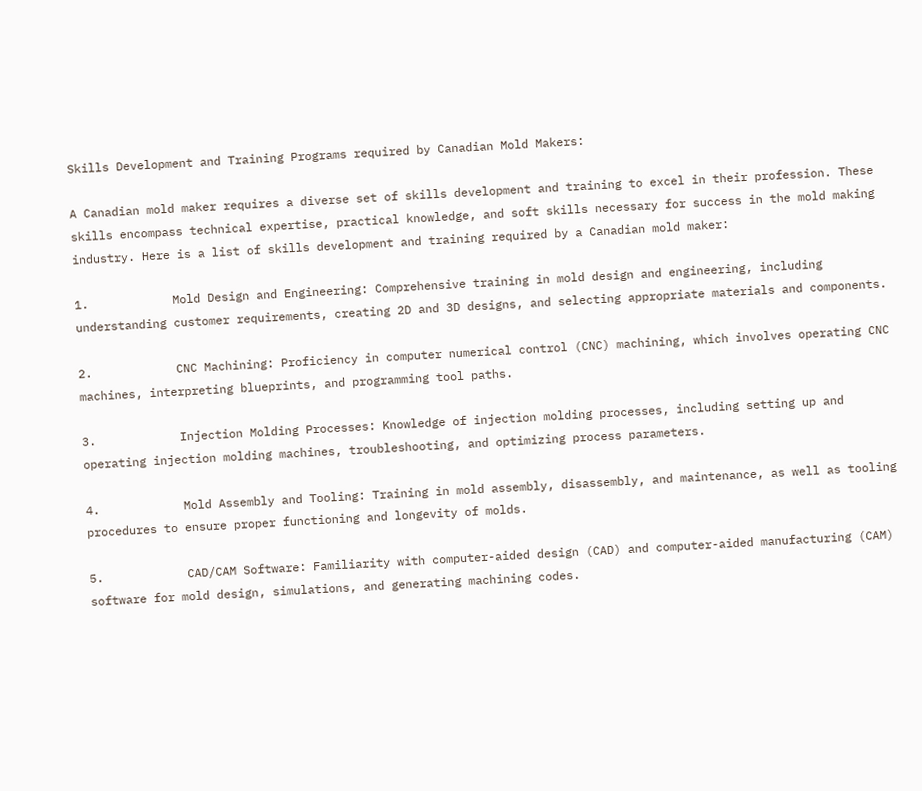Skills Development and Training Programs required by Canadian Mold Makers:

A Canadian mold maker requires a diverse set of skills development and training to excel in their profession. These skills encompass technical expertise, practical knowledge, and soft skills necessary for success in the mold making industry. Here is a list of skills development and training required by a Canadian mold maker:

1.            Mold Design and Engineering: Comprehensive training in mold design and engineering, including understanding customer requirements, creating 2D and 3D designs, and selecting appropriate materials and components.

2.            CNC Machining: Proficiency in computer numerical control (CNC) machining, which involves operating CNC machines, interpreting blueprints, and programming tool paths.

3.            Injection Molding Processes: Knowledge of injection molding processes, including setting up and operating injection molding machines, troubleshooting, and optimizing process parameters.

4.            Mold Assembly and Tooling: Training in mold assembly, disassembly, and maintenance, as well as tooling procedures to ensure proper functioning and longevity of molds.

5.            CAD/CAM Software: Familiarity with computer-aided design (CAD) and computer-aided manufacturing (CAM) software for mold design, simulations, and generating machining codes.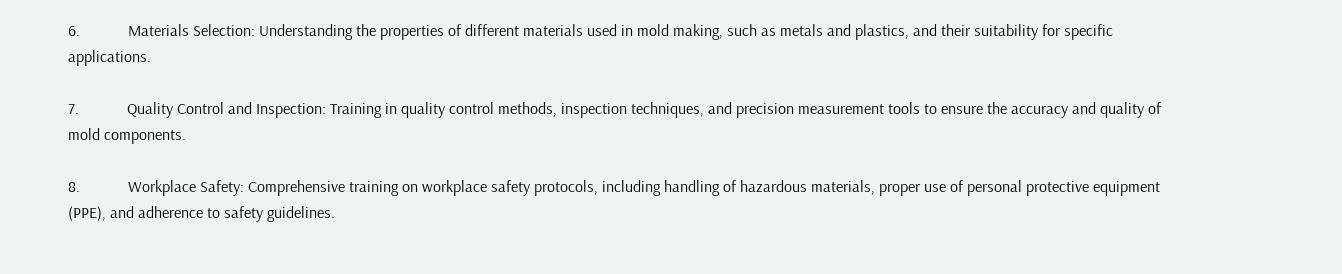6.            Materials Selection: Understanding the properties of different materials used in mold making, such as metals and plastics, and their suitability for specific applications.

7.            Quality Control and Inspection: Training in quality control methods, inspection techniques, and precision measurement tools to ensure the accuracy and quality of mold components.

8.            Workplace Safety: Comprehensive training on workplace safety protocols, including handling of hazardous materials, proper use of personal protective equipment (PPE), and adherence to safety guidelines.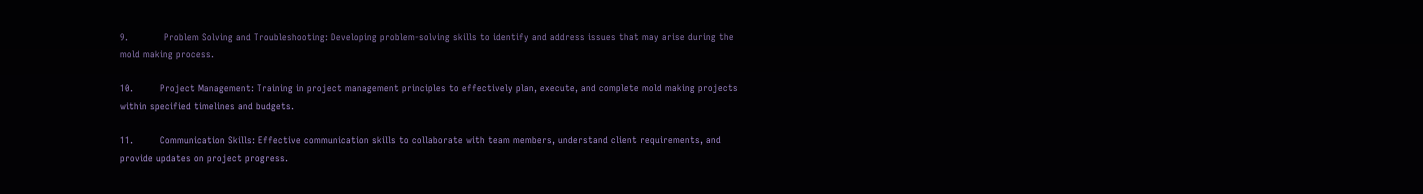9.            Problem Solving and Troubleshooting: Developing problem-solving skills to identify and address issues that may arise during the mold making process.

10.         Project Management: Training in project management principles to effectively plan, execute, and complete mold making projects within specified timelines and budgets.

11.         Communication Skills: Effective communication skills to collaborate with team members, understand client requirements, and provide updates on project progress.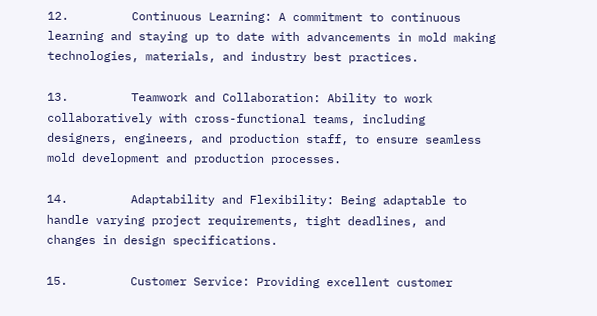12.         Continuous Learning: A commitment to continuous learning and staying up to date with advancements in mold making technologies, materials, and industry best practices.

13.         Teamwork and Collaboration: Ability to work collaboratively with cross-functional teams, including designers, engineers, and production staff, to ensure seamless mold development and production processes.

14.         Adaptability and Flexibility: Being adaptable to handle varying project requirements, tight deadlines, and changes in design specifications.

15.         Customer Service: Providing excellent customer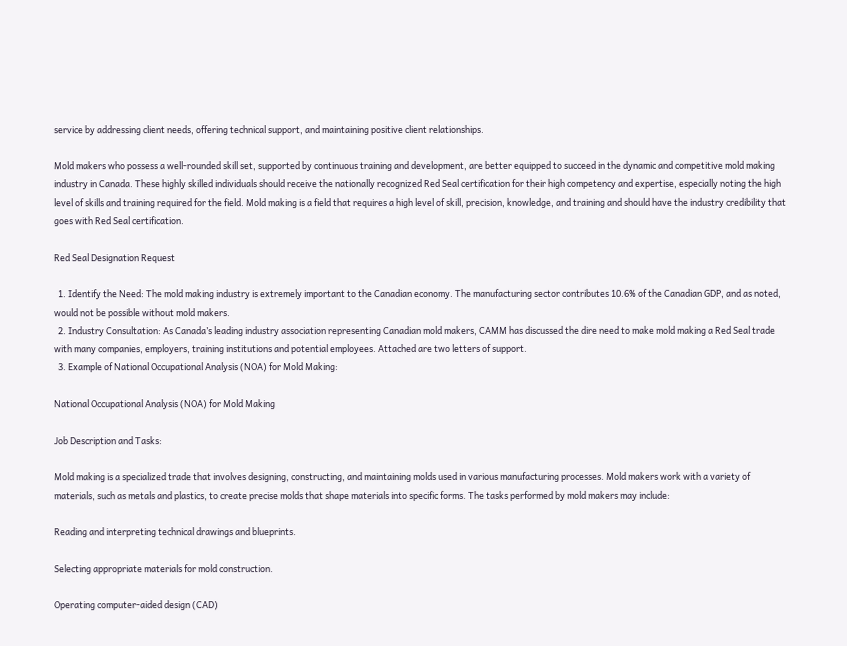service by addressing client needs, offering technical support, and maintaining positive client relationships.

Mold makers who possess a well-rounded skill set, supported by continuous training and development, are better equipped to succeed in the dynamic and competitive mold making industry in Canada. These highly skilled individuals should receive the nationally recognized Red Seal certification for their high competency and expertise, especially noting the high level of skills and training required for the field. Mold making is a field that requires a high level of skill, precision, knowledge, and training and should have the industry credibility that goes with Red Seal certification.

Red Seal Designation Request

  1. Identify the Need: The mold making industry is extremely important to the Canadian economy. The manufacturing sector contributes 10.6% of the Canadian GDP, and as noted, would not be possible without mold makers.
  2. Industry Consultation: As Canada’s leading industry association representing Canadian mold makers, CAMM has discussed the dire need to make mold making a Red Seal trade with many companies, employers, training institutions and potential employees. Attached are two letters of support.
  3. Example of National Occupational Analysis (NOA) for Mold Making:

National Occupational Analysis (NOA) for Mold Making

Job Description and Tasks:

Mold making is a specialized trade that involves designing, constructing, and maintaining molds used in various manufacturing processes. Mold makers work with a variety of materials, such as metals and plastics, to create precise molds that shape materials into specific forms. The tasks performed by mold makers may include:

Reading and interpreting technical drawings and blueprints.

Selecting appropriate materials for mold construction.

Operating computer-aided design (CAD)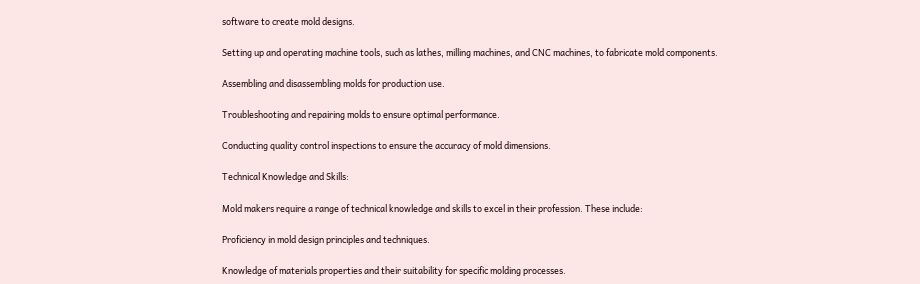software to create mold designs.

Setting up and operating machine tools, such as lathes, milling machines, and CNC machines, to fabricate mold components.

Assembling and disassembling molds for production use.

Troubleshooting and repairing molds to ensure optimal performance.

Conducting quality control inspections to ensure the accuracy of mold dimensions.

Technical Knowledge and Skills:

Mold makers require a range of technical knowledge and skills to excel in their profession. These include:

Proficiency in mold design principles and techniques.

Knowledge of materials properties and their suitability for specific molding processes.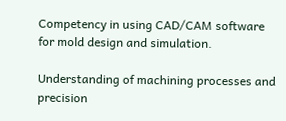Competency in using CAD/CAM software for mold design and simulation.

Understanding of machining processes and precision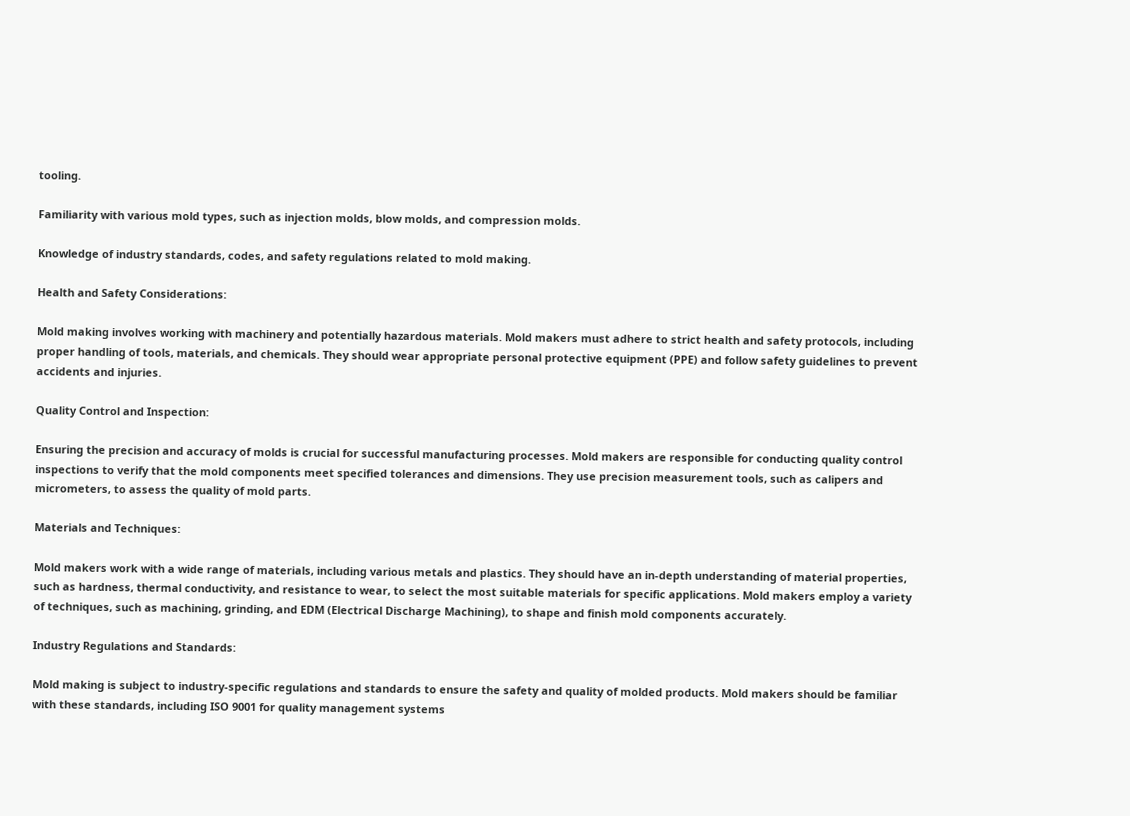tooling.

Familiarity with various mold types, such as injection molds, blow molds, and compression molds.

Knowledge of industry standards, codes, and safety regulations related to mold making.

Health and Safety Considerations:

Mold making involves working with machinery and potentially hazardous materials. Mold makers must adhere to strict health and safety protocols, including proper handling of tools, materials, and chemicals. They should wear appropriate personal protective equipment (PPE) and follow safety guidelines to prevent accidents and injuries.

Quality Control and Inspection:

Ensuring the precision and accuracy of molds is crucial for successful manufacturing processes. Mold makers are responsible for conducting quality control inspections to verify that the mold components meet specified tolerances and dimensions. They use precision measurement tools, such as calipers and micrometers, to assess the quality of mold parts.

Materials and Techniques:

Mold makers work with a wide range of materials, including various metals and plastics. They should have an in-depth understanding of material properties, such as hardness, thermal conductivity, and resistance to wear, to select the most suitable materials for specific applications. Mold makers employ a variety of techniques, such as machining, grinding, and EDM (Electrical Discharge Machining), to shape and finish mold components accurately.

Industry Regulations and Standards:

Mold making is subject to industry-specific regulations and standards to ensure the safety and quality of molded products. Mold makers should be familiar with these standards, including ISO 9001 for quality management systems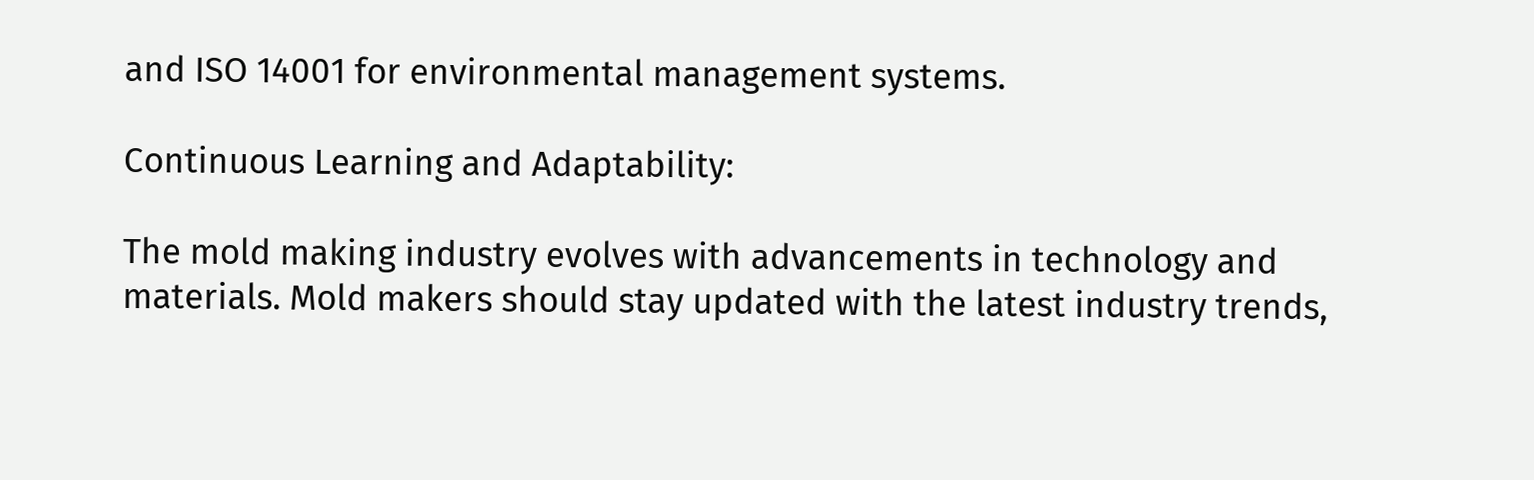and ISO 14001 for environmental management systems.

Continuous Learning and Adaptability:

The mold making industry evolves with advancements in technology and materials. Mold makers should stay updated with the latest industry trends,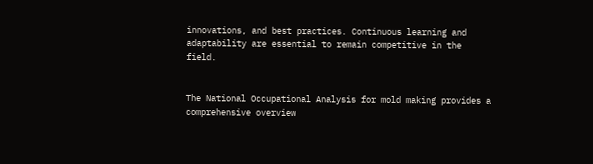innovations, and best practices. Continuous learning and adaptability are essential to remain competitive in the field.


The National Occupational Analysis for mold making provides a comprehensive overview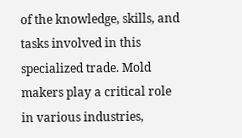of the knowledge, skills, and tasks involved in this specialized trade. Mold makers play a critical role in various industries,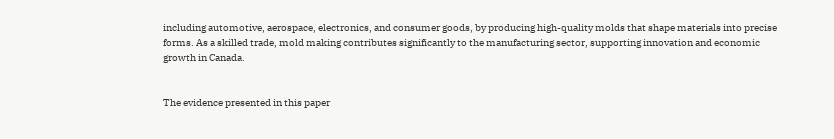including automotive, aerospace, electronics, and consumer goods, by producing high-quality molds that shape materials into precise forms. As a skilled trade, mold making contributes significantly to the manufacturing sector, supporting innovation and economic growth in Canada.


The evidence presented in this paper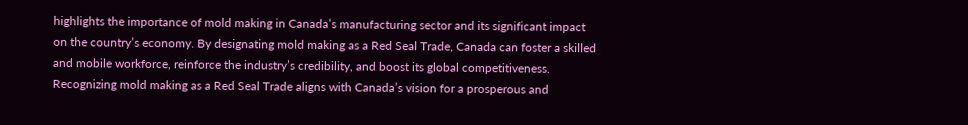highlights the importance of mold making in Canada’s manufacturing sector and its significant impact on the country’s economy. By designating mold making as a Red Seal Trade, Canada can foster a skilled and mobile workforce, reinforce the industry’s credibility, and boost its global competitiveness. Recognizing mold making as a Red Seal Trade aligns with Canada’s vision for a prosperous and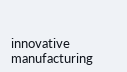innovative manufacturing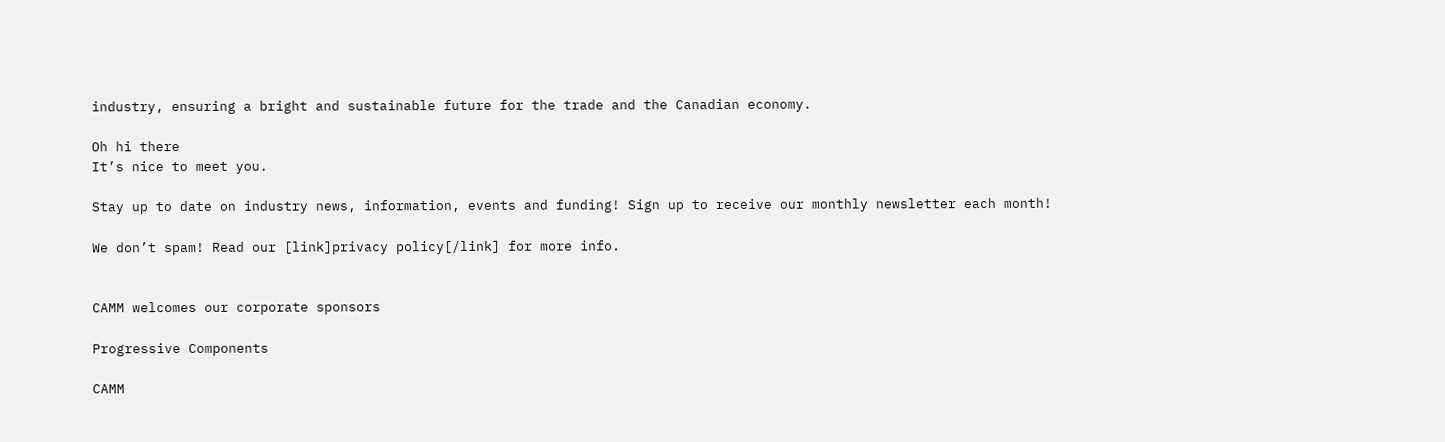industry, ensuring a bright and sustainable future for the trade and the Canadian economy.

Oh hi there
It’s nice to meet you.

Stay up to date on industry news, information, events and funding! Sign up to receive our monthly newsletter each month!

We don’t spam! Read our [link]privacy policy[/link] for more info.


CAMM welcomes our corporate sponsors

Progressive Components

CAMM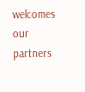welcomes our partners